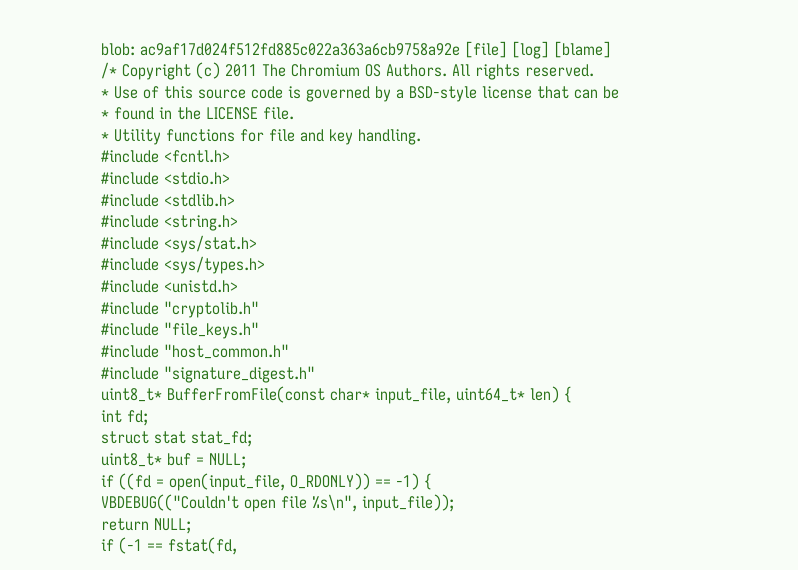blob: ac9af17d024f512fd885c022a363a6cb9758a92e [file] [log] [blame]
/* Copyright (c) 2011 The Chromium OS Authors. All rights reserved.
* Use of this source code is governed by a BSD-style license that can be
* found in the LICENSE file.
* Utility functions for file and key handling.
#include <fcntl.h>
#include <stdio.h>
#include <stdlib.h>
#include <string.h>
#include <sys/stat.h>
#include <sys/types.h>
#include <unistd.h>
#include "cryptolib.h"
#include "file_keys.h"
#include "host_common.h"
#include "signature_digest.h"
uint8_t* BufferFromFile(const char* input_file, uint64_t* len) {
int fd;
struct stat stat_fd;
uint8_t* buf = NULL;
if ((fd = open(input_file, O_RDONLY)) == -1) {
VBDEBUG(("Couldn't open file %s\n", input_file));
return NULL;
if (-1 == fstat(fd,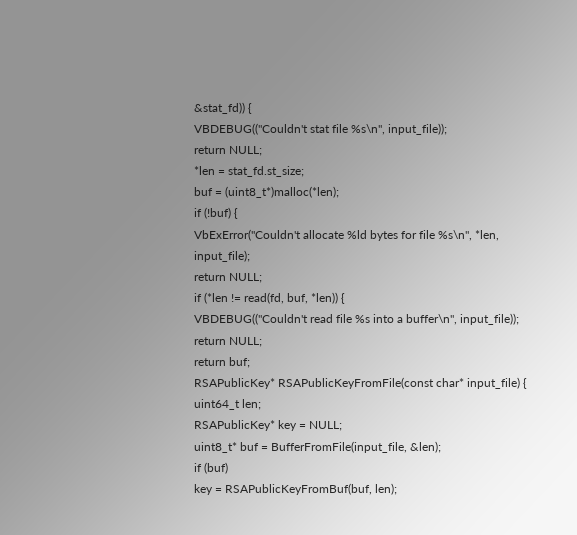&stat_fd)) {
VBDEBUG(("Couldn't stat file %s\n", input_file));
return NULL;
*len = stat_fd.st_size;
buf = (uint8_t*)malloc(*len);
if (!buf) {
VbExError("Couldn't allocate %ld bytes for file %s\n", *len, input_file);
return NULL;
if (*len != read(fd, buf, *len)) {
VBDEBUG(("Couldn't read file %s into a buffer\n", input_file));
return NULL;
return buf;
RSAPublicKey* RSAPublicKeyFromFile(const char* input_file) {
uint64_t len;
RSAPublicKey* key = NULL;
uint8_t* buf = BufferFromFile(input_file, &len);
if (buf)
key = RSAPublicKeyFromBuf(buf, len);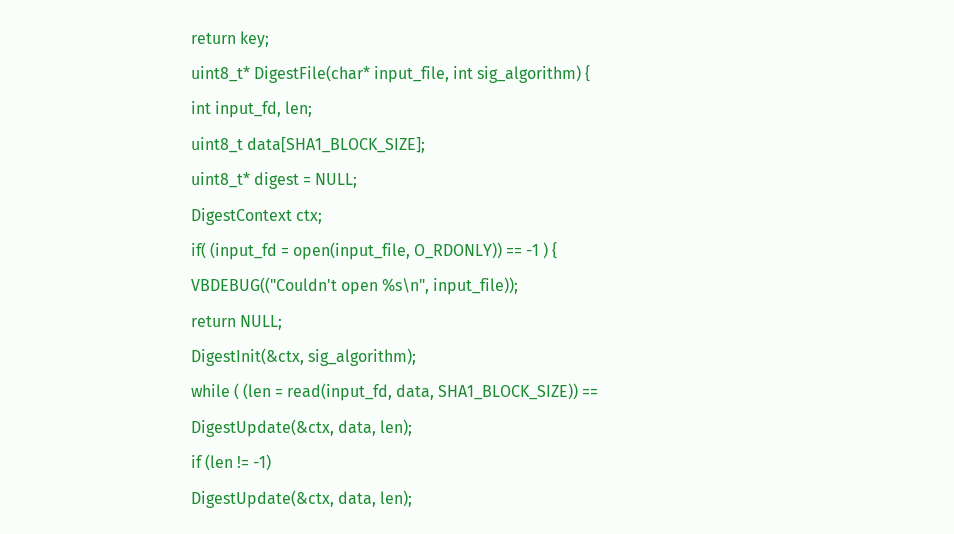return key;
uint8_t* DigestFile(char* input_file, int sig_algorithm) {
int input_fd, len;
uint8_t data[SHA1_BLOCK_SIZE];
uint8_t* digest = NULL;
DigestContext ctx;
if( (input_fd = open(input_file, O_RDONLY)) == -1 ) {
VBDEBUG(("Couldn't open %s\n", input_file));
return NULL;
DigestInit(&ctx, sig_algorithm);
while ( (len = read(input_fd, data, SHA1_BLOCK_SIZE)) ==
DigestUpdate(&ctx, data, len);
if (len != -1)
DigestUpdate(&ctx, data, len);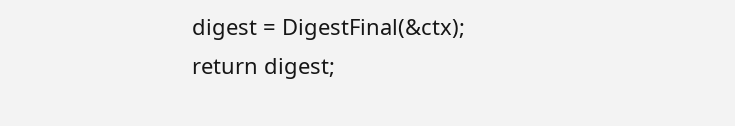digest = DigestFinal(&ctx);
return digest;